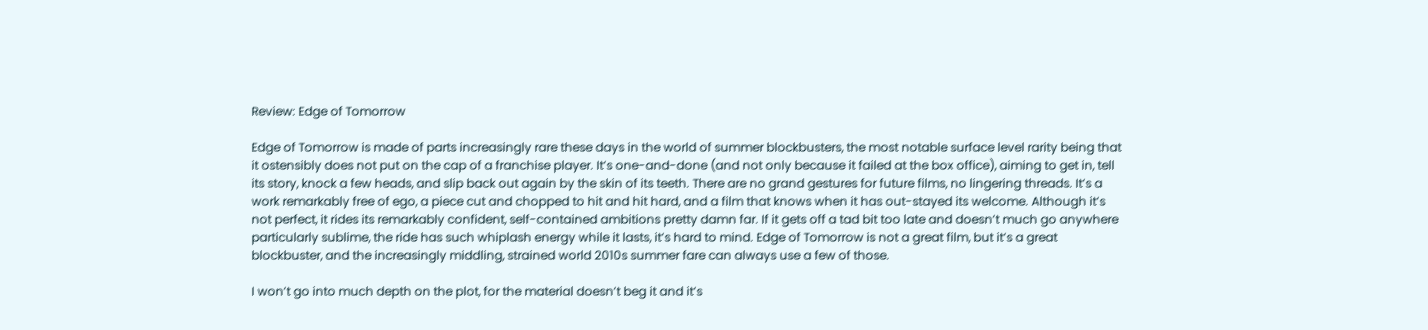Review: Edge of Tomorrow

Edge of Tomorrow is made of parts increasingly rare these days in the world of summer blockbusters, the most notable surface level rarity being that it ostensibly does not put on the cap of a franchise player. It’s one-and-done (and not only because it failed at the box office), aiming to get in, tell its story, knock a few heads, and slip back out again by the skin of its teeth. There are no grand gestures for future films, no lingering threads. It’s a work remarkably free of ego, a piece cut and chopped to hit and hit hard, and a film that knows when it has out-stayed its welcome. Although it’s not perfect, it rides its remarkably confident, self-contained ambitions pretty damn far. If it gets off a tad bit too late and doesn’t much go anywhere particularly sublime, the ride has such whiplash energy while it lasts, it’s hard to mind. Edge of Tomorrow is not a great film, but it’s a great blockbuster, and the increasingly middling, strained world 2010s summer fare can always use a few of those.

I won’t go into much depth on the plot, for the material doesn’t beg it and it’s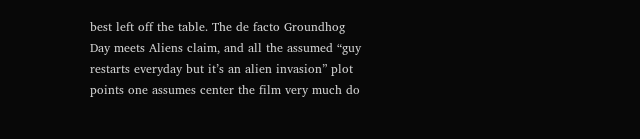best left off the table. The de facto Groundhog Day meets Aliens claim, and all the assumed “guy restarts everyday but it’s an alien invasion” plot points one assumes center the film very much do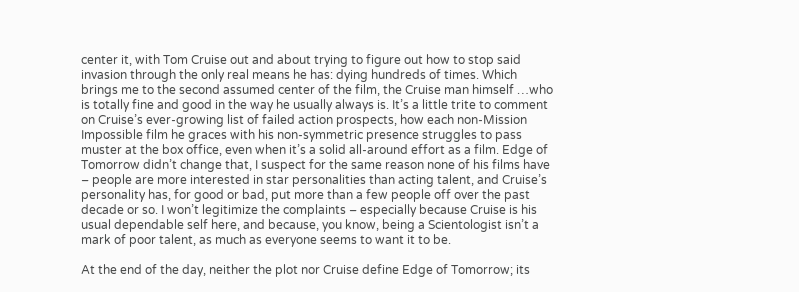center it, with Tom Cruise out and about trying to figure out how to stop said invasion through the only real means he has: dying hundreds of times. Which brings me to the second assumed center of the film, the Cruise man himself …who is totally fine and good in the way he usually always is. It’s a little trite to comment on Cruise’s ever-growing list of failed action prospects, how each non-Mission Impossible film he graces with his non-symmetric presence struggles to pass muster at the box office, even when it’s a solid all-around effort as a film. Edge of Tomorrow didn’t change that, I suspect for the same reason none of his films have – people are more interested in star personalities than acting talent, and Cruise’s personality has, for good or bad, put more than a few people off over the past decade or so. I won’t legitimize the complaints – especially because Cruise is his usual dependable self here, and because, you know, being a Scientologist isn’t a mark of poor talent, as much as everyone seems to want it to be.

At the end of the day, neither the plot nor Cruise define Edge of Tomorrow; its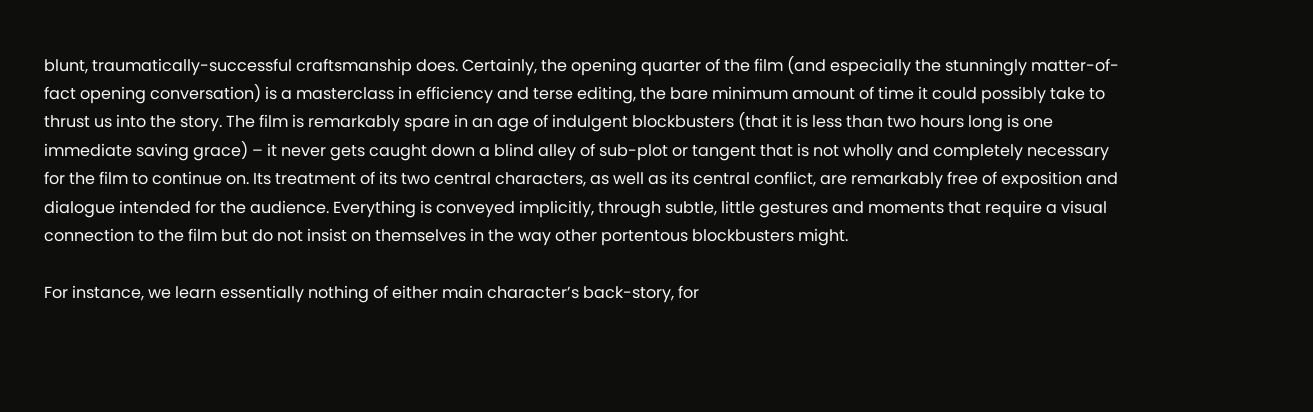blunt, traumatically-successful craftsmanship does. Certainly, the opening quarter of the film (and especially the stunningly matter-of-fact opening conversation) is a masterclass in efficiency and terse editing, the bare minimum amount of time it could possibly take to thrust us into the story. The film is remarkably spare in an age of indulgent blockbusters (that it is less than two hours long is one immediate saving grace) – it never gets caught down a blind alley of sub-plot or tangent that is not wholly and completely necessary for the film to continue on. Its treatment of its two central characters, as well as its central conflict, are remarkably free of exposition and dialogue intended for the audience. Everything is conveyed implicitly, through subtle, little gestures and moments that require a visual connection to the film but do not insist on themselves in the way other portentous blockbusters might.

For instance, we learn essentially nothing of either main character’s back-story, for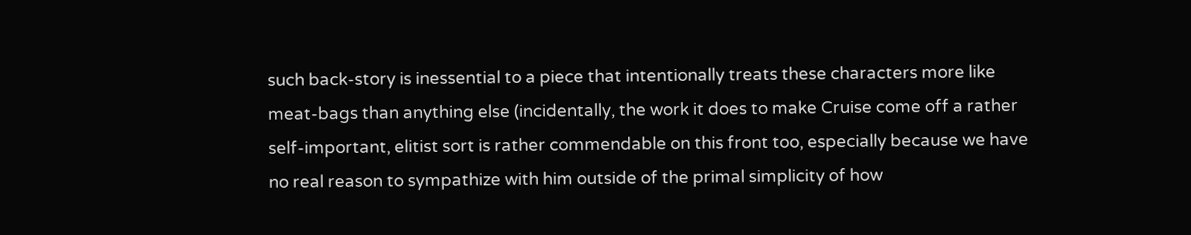such back-story is inessential to a piece that intentionally treats these characters more like meat-bags than anything else (incidentally, the work it does to make Cruise come off a rather self-important, elitist sort is rather commendable on this front too, especially because we have no real reason to sympathize with him outside of the primal simplicity of how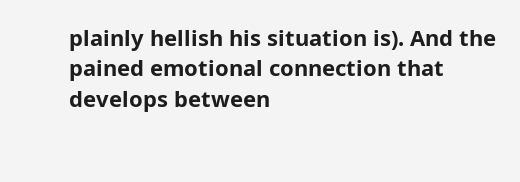plainly hellish his situation is). And the pained emotional connection that develops between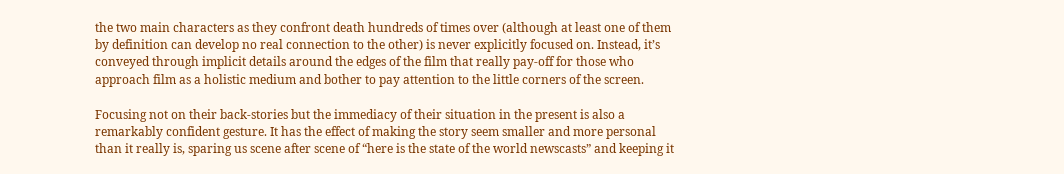the two main characters as they confront death hundreds of times over (although at least one of them by definition can develop no real connection to the other) is never explicitly focused on. Instead, it’s conveyed through implicit details around the edges of the film that really pay-off for those who approach film as a holistic medium and bother to pay attention to the little corners of the screen.

Focusing not on their back-stories but the immediacy of their situation in the present is also a remarkably confident gesture. It has the effect of making the story seem smaller and more personal than it really is, sparing us scene after scene of “here is the state of the world newscasts” and keeping it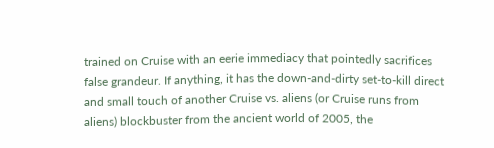trained on Cruise with an eerie immediacy that pointedly sacrifices false grandeur. If anything, it has the down-and-dirty set-to-kill direct and small touch of another Cruise vs. aliens (or Cruise runs from aliens) blockbuster from the ancient world of 2005, the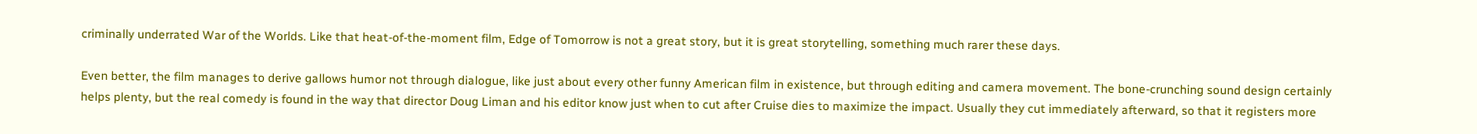criminally underrated War of the Worlds. Like that heat-of-the-moment film, Edge of Tomorrow is not a great story, but it is great storytelling, something much rarer these days.

Even better, the film manages to derive gallows humor not through dialogue, like just about every other funny American film in existence, but through editing and camera movement. The bone-crunching sound design certainly helps plenty, but the real comedy is found in the way that director Doug Liman and his editor know just when to cut after Cruise dies to maximize the impact. Usually they cut immediately afterward, so that it registers more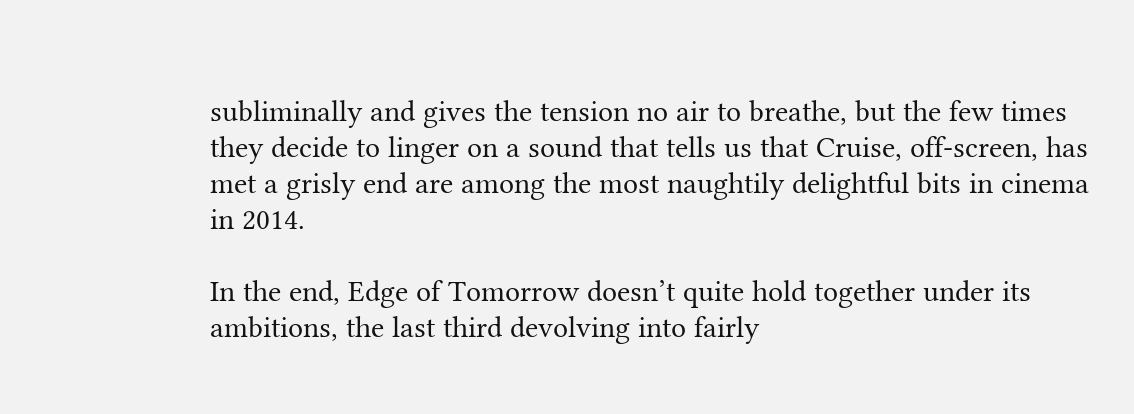subliminally and gives the tension no air to breathe, but the few times they decide to linger on a sound that tells us that Cruise, off-screen, has met a grisly end are among the most naughtily delightful bits in cinema in 2014.

In the end, Edge of Tomorrow doesn’t quite hold together under its ambitions, the last third devolving into fairly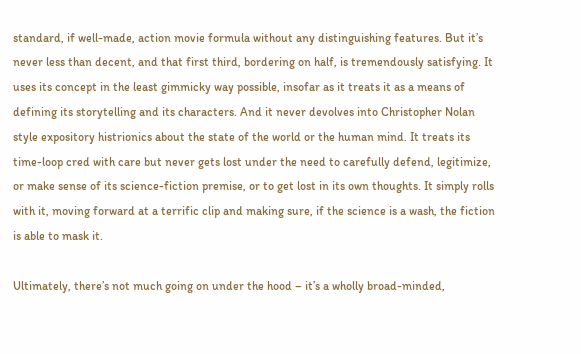standard, if well-made, action movie formula without any distinguishing features. But it’s never less than decent, and that first third, bordering on half, is tremendously satisfying. It uses its concept in the least gimmicky way possible, insofar as it treats it as a means of defining its storytelling and its characters. And it never devolves into Christopher Nolan style expository histrionics about the state of the world or the human mind. It treats its time-loop cred with care but never gets lost under the need to carefully defend, legitimize, or make sense of its science-fiction premise, or to get lost in its own thoughts. It simply rolls with it, moving forward at a terrific clip and making sure, if the science is a wash, the fiction is able to mask it.

Ultimately, there’s not much going on under the hood – it’s a wholly broad-minded,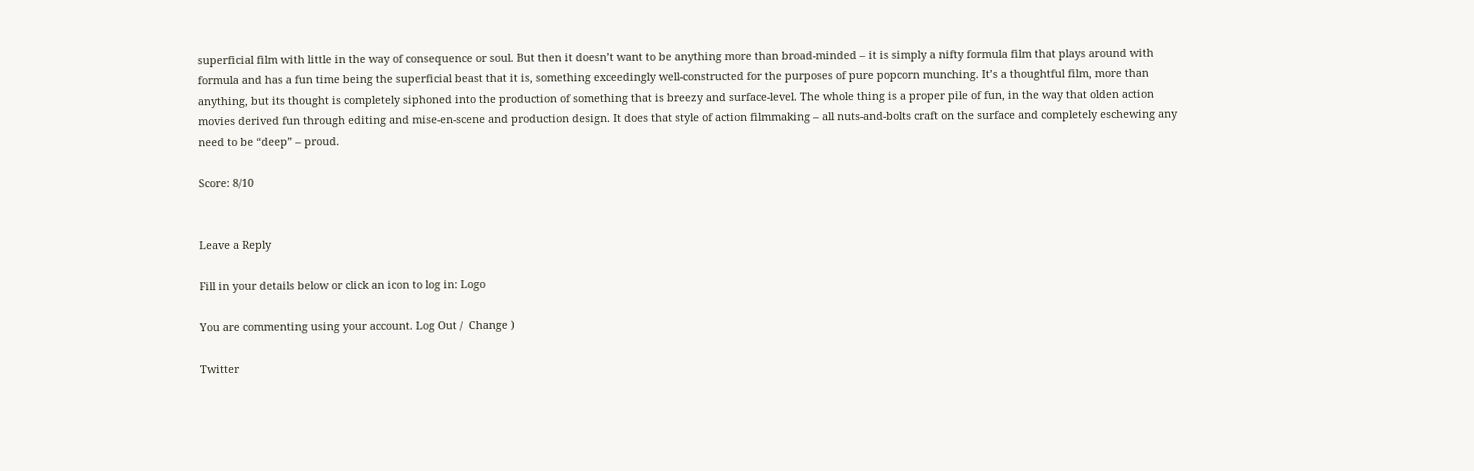superficial film with little in the way of consequence or soul. But then it doesn’t want to be anything more than broad-minded – it is simply a nifty formula film that plays around with formula and has a fun time being the superficial beast that it is, something exceedingly well-constructed for the purposes of pure popcorn munching. It’s a thoughtful film, more than anything, but its thought is completely siphoned into the production of something that is breezy and surface-level. The whole thing is a proper pile of fun, in the way that olden action movies derived fun through editing and mise-en-scene and production design. It does that style of action filmmaking – all nuts-and-bolts craft on the surface and completely eschewing any need to be “deep” – proud.

Score: 8/10


Leave a Reply

Fill in your details below or click an icon to log in: Logo

You are commenting using your account. Log Out /  Change )

Twitter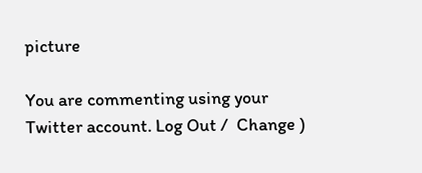picture

You are commenting using your Twitter account. Log Out /  Change )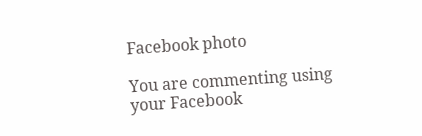Facebook photo

You are commenting using your Facebook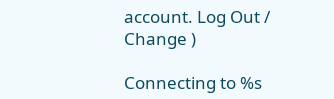account. Log Out /  Change )

Connecting to %s